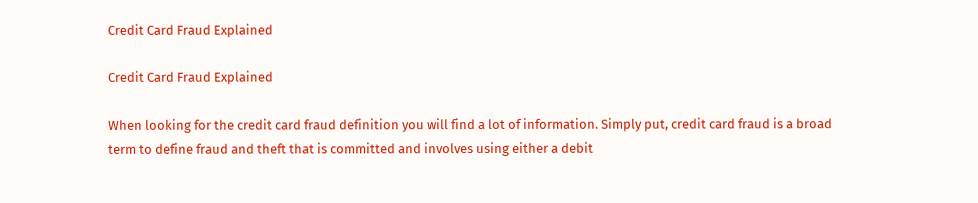Credit Card Fraud Explained

Credit Card Fraud Explained

When looking for the credit card fraud definition you will find a lot of information. Simply put, credit card fraud is a broad term to define fraud and theft that is committed and involves using either a debit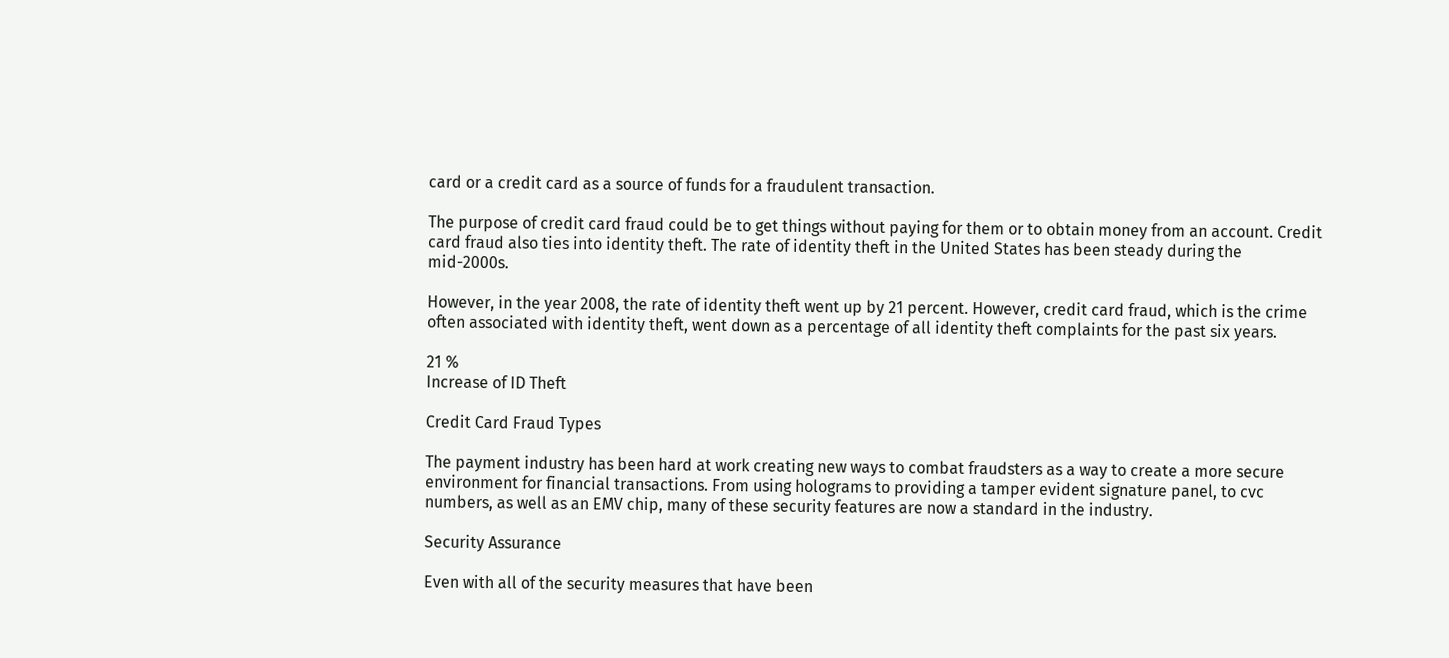card or a credit card as a source of funds for a fraudulent transaction.

The purpose of credit card fraud could be to get things without paying for them or to obtain money from an account. Credit card fraud also ties into identity theft. The rate of identity theft in the United States has been steady during the mid-2000s.

However, in the year 2008, the rate of identity theft went up by 21 percent. However, credit card fraud, which is the crime often associated with identity theft, went down as a percentage of all identity theft complaints for the past six years.

21 %
Increase of ID Theft

Credit Card Fraud Types

The payment industry has been hard at work creating new ways to combat fraudsters as a way to create a more secure environment for financial transactions. From using holograms to providing a tamper evident signature panel, to cvc numbers, as well as an EMV chip, many of these security features are now a standard in the industry.

Security Assurance

Even with all of the security measures that have been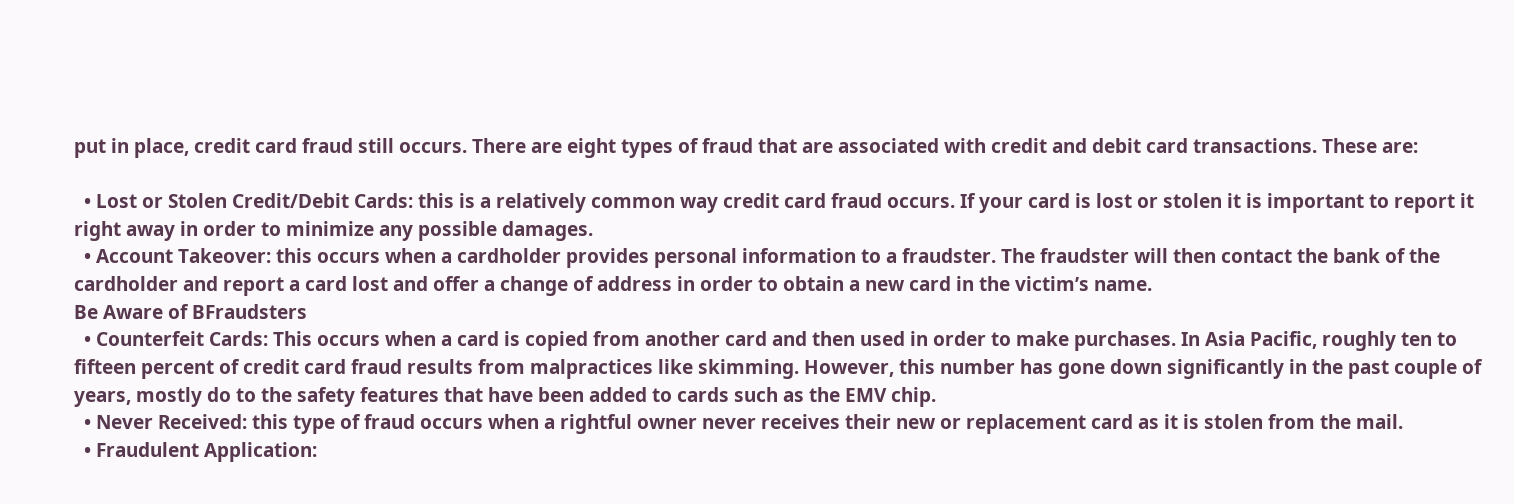put in place, credit card fraud still occurs. There are eight types of fraud that are associated with credit and debit card transactions. These are:

  • Lost or Stolen Credit/Debit Cards: this is a relatively common way credit card fraud occurs. If your card is lost or stolen it is important to report it right away in order to minimize any possible damages.
  • Account Takeover: this occurs when a cardholder provides personal information to a fraudster. The fraudster will then contact the bank of the cardholder and report a card lost and offer a change of address in order to obtain a new card in the victim’s name.
Be Aware of BFraudsters
  • Counterfeit Cards: This occurs when a card is copied from another card and then used in order to make purchases. In Asia Pacific, roughly ten to fifteen percent of credit card fraud results from malpractices like skimming. However, this number has gone down significantly in the past couple of years, mostly do to the safety features that have been added to cards such as the EMV chip.
  • Never Received: this type of fraud occurs when a rightful owner never receives their new or replacement card as it is stolen from the mail.
  • Fraudulent Application: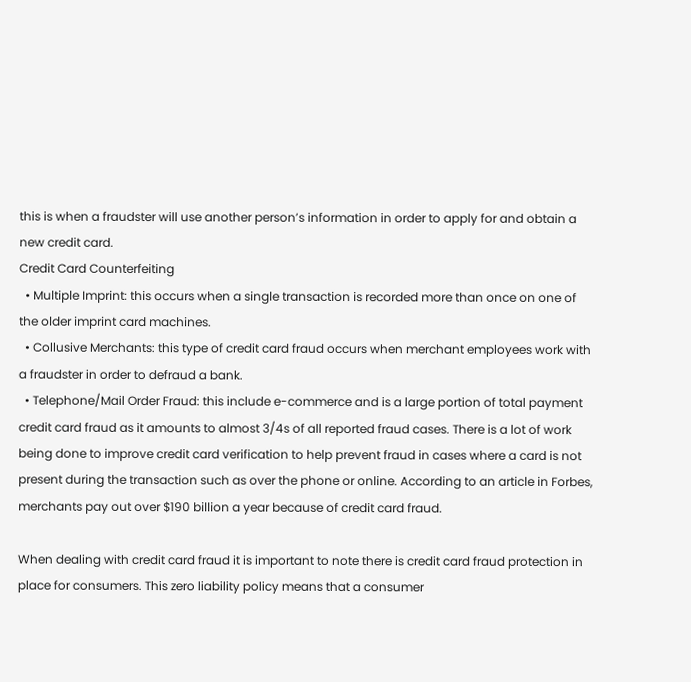this is when a fraudster will use another person’s information in order to apply for and obtain a new credit card.
Credit Card Counterfeiting
  • Multiple Imprint: this occurs when a single transaction is recorded more than once on one of the older imprint card machines.
  • Collusive Merchants: this type of credit card fraud occurs when merchant employees work with a fraudster in order to defraud a bank.
  • Telephone/Mail Order Fraud: this include e-commerce and is a large portion of total payment credit card fraud as it amounts to almost 3/4s of all reported fraud cases. There is a lot of work being done to improve credit card verification to help prevent fraud in cases where a card is not present during the transaction such as over the phone or online. According to an article in Forbes, merchants pay out over $190 billion a year because of credit card fraud.

When dealing with credit card fraud it is important to note there is credit card fraud protection in place for consumers. This zero liability policy means that a consumer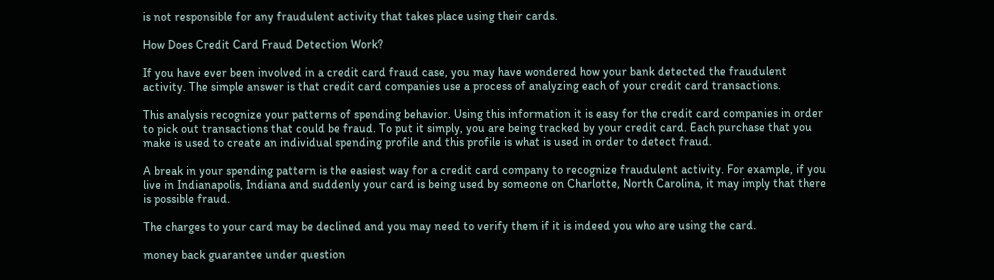is not responsible for any fraudulent activity that takes place using their cards.

How Does Credit Card Fraud Detection Work?

If you have ever been involved in a credit card fraud case, you may have wondered how your bank detected the fraudulent activity. The simple answer is that credit card companies use a process of analyzing each of your credit card transactions.

This analysis recognize your patterns of spending behavior. Using this information it is easy for the credit card companies in order to pick out transactions that could be fraud. To put it simply, you are being tracked by your credit card. Each purchase that you make is used to create an individual spending profile and this profile is what is used in order to detect fraud.

A break in your spending pattern is the easiest way for a credit card company to recognize fraudulent activity. For example, if you live in Indianapolis, Indiana and suddenly your card is being used by someone on Charlotte, North Carolina, it may imply that there is possible fraud.

The charges to your card may be declined and you may need to verify them if it is indeed you who are using the card.

money back guarantee under question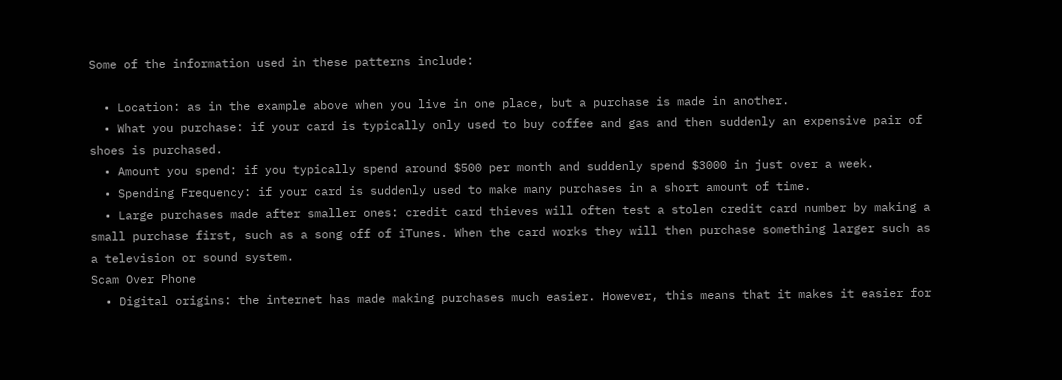Some of the information used in these patterns include:

  • Location: as in the example above when you live in one place, but a purchase is made in another.
  • What you purchase: if your card is typically only used to buy coffee and gas and then suddenly an expensive pair of shoes is purchased.
  • Amount you spend: if you typically spend around $500 per month and suddenly spend $3000 in just over a week.
  • Spending Frequency: if your card is suddenly used to make many purchases in a short amount of time.
  • Large purchases made after smaller ones: credit card thieves will often test a stolen credit card number by making a small purchase first, such as a song off of iTunes. When the card works they will then purchase something larger such as a television or sound system.
Scam Over Phone
  • Digital origins: the internet has made making purchases much easier. However, this means that it makes it easier for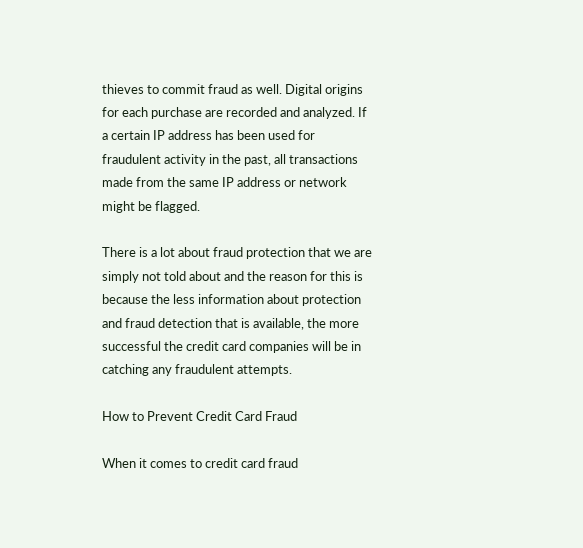thieves to commit fraud as well. Digital origins for each purchase are recorded and analyzed. If a certain IP address has been used for fraudulent activity in the past, all transactions made from the same IP address or network might be flagged.

There is a lot about fraud protection that we are simply not told about and the reason for this is because the less information about protection and fraud detection that is available, the more successful the credit card companies will be in catching any fraudulent attempts.

How to Prevent Credit Card Fraud

When it comes to credit card fraud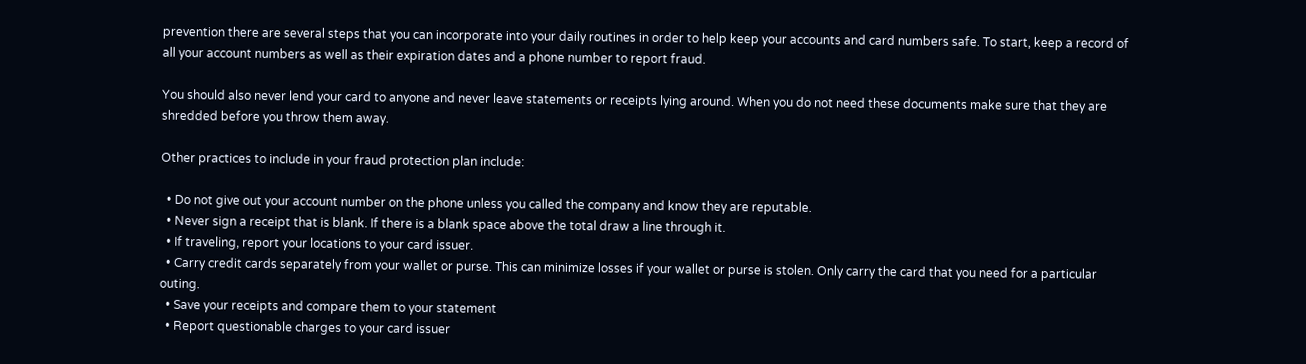prevention there are several steps that you can incorporate into your daily routines in order to help keep your accounts and card numbers safe. To start, keep a record of all your account numbers as well as their expiration dates and a phone number to report fraud.

You should also never lend your card to anyone and never leave statements or receipts lying around. When you do not need these documents make sure that they are shredded before you throw them away.

Other practices to include in your fraud protection plan include:

  • Do not give out your account number on the phone unless you called the company and know they are reputable.
  • Never sign a receipt that is blank. If there is a blank space above the total draw a line through it.
  • If traveling, report your locations to your card issuer.
  • Carry credit cards separately from your wallet or purse. This can minimize losses if your wallet or purse is stolen. Only carry the card that you need for a particular outing.
  • Save your receipts and compare them to your statement
  • Report questionable charges to your card issuer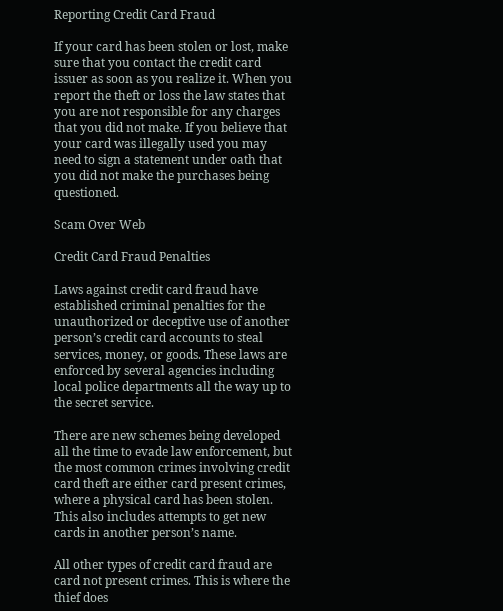Reporting Credit Card Fraud

If your card has been stolen or lost, make sure that you contact the credit card issuer as soon as you realize it. When you report the theft or loss the law states that you are not responsible for any charges that you did not make. If you believe that your card was illegally used you may need to sign a statement under oath that you did not make the purchases being questioned.

Scam Over Web

Credit Card Fraud Penalties

Laws against credit card fraud have established criminal penalties for the unauthorized or deceptive use of another person’s credit card accounts to steal services, money, or goods. These laws are enforced by several agencies including local police departments all the way up to the secret service.

There are new schemes being developed all the time to evade law enforcement, but the most common crimes involving credit card theft are either card present crimes, where a physical card has been stolen. This also includes attempts to get new cards in another person’s name.

All other types of credit card fraud are card not present crimes. This is where the thief does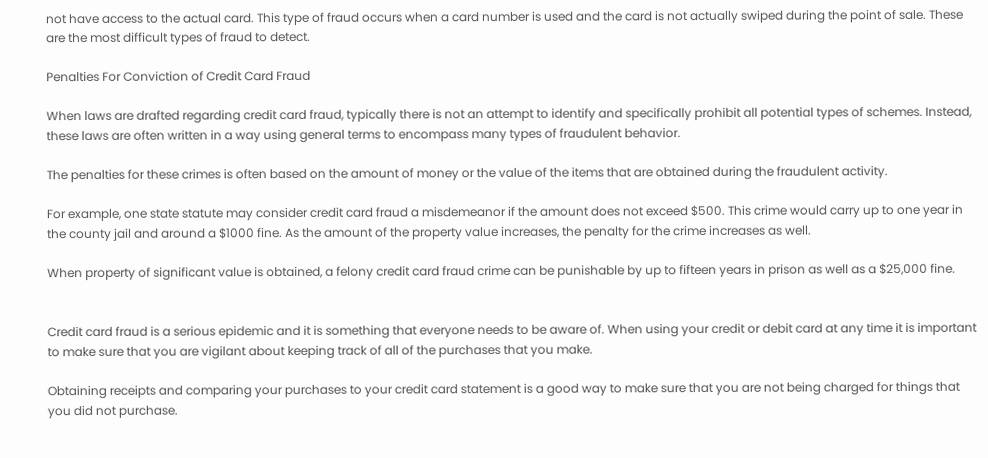not have access to the actual card. This type of fraud occurs when a card number is used and the card is not actually swiped during the point of sale. These are the most difficult types of fraud to detect.

Penalties For Conviction of Credit Card Fraud

When laws are drafted regarding credit card fraud, typically there is not an attempt to identify and specifically prohibit all potential types of schemes. Instead, these laws are often written in a way using general terms to encompass many types of fraudulent behavior.

The penalties for these crimes is often based on the amount of money or the value of the items that are obtained during the fraudulent activity.

For example, one state statute may consider credit card fraud a misdemeanor if the amount does not exceed $500. This crime would carry up to one year in the county jail and around a $1000 fine. As the amount of the property value increases, the penalty for the crime increases as well.

When property of significant value is obtained, a felony credit card fraud crime can be punishable by up to fifteen years in prison as well as a $25,000 fine.


Credit card fraud is a serious epidemic and it is something that everyone needs to be aware of. When using your credit or debit card at any time it is important to make sure that you are vigilant about keeping track of all of the purchases that you make.

Obtaining receipts and comparing your purchases to your credit card statement is a good way to make sure that you are not being charged for things that you did not purchase.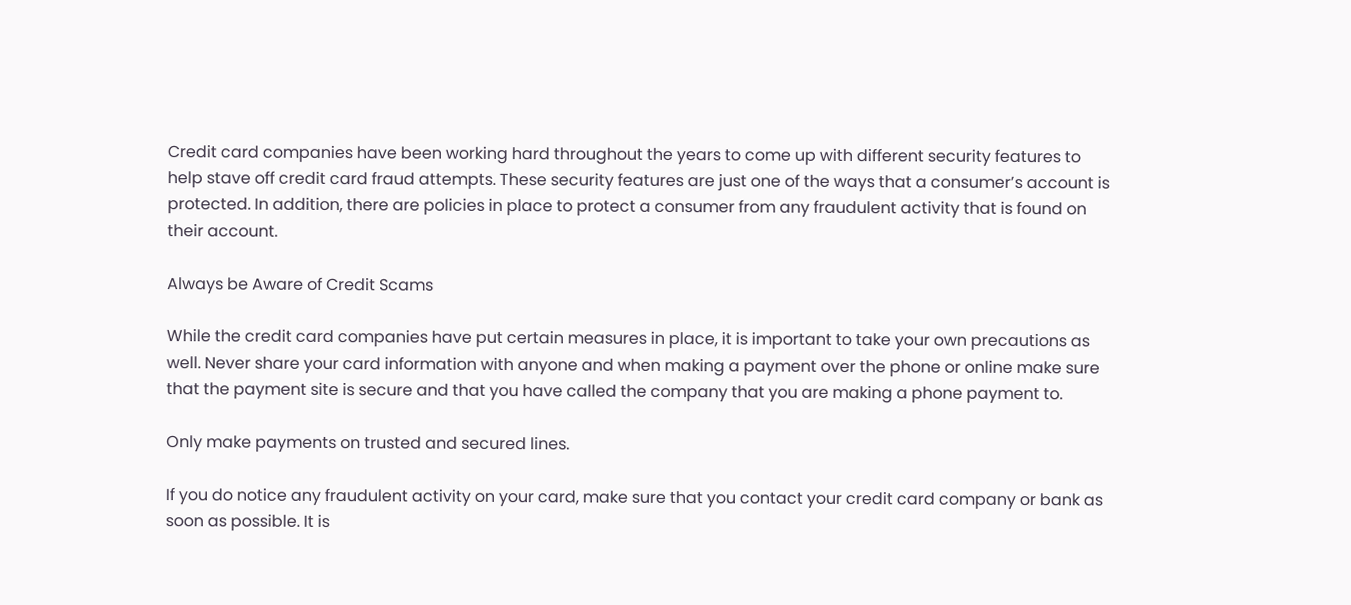Credit card companies have been working hard throughout the years to come up with different security features to help stave off credit card fraud attempts. These security features are just one of the ways that a consumer’s account is protected. In addition, there are policies in place to protect a consumer from any fraudulent activity that is found on their account.

Always be Aware of Credit Scams

While the credit card companies have put certain measures in place, it is important to take your own precautions as well. Never share your card information with anyone and when making a payment over the phone or online make sure that the payment site is secure and that you have called the company that you are making a phone payment to.

Only make payments on trusted and secured lines.

If you do notice any fraudulent activity on your card, make sure that you contact your credit card company or bank as soon as possible. It is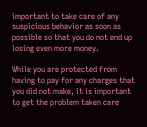important to take care of any suspicious behavior as soon as possible so that you do not end up losing even more money.

While you are protected from having to pay for any charges that you did not make, it is important to get the problem taken care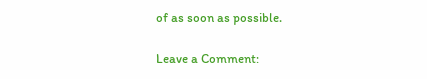of as soon as possible.

Leave a Comment: